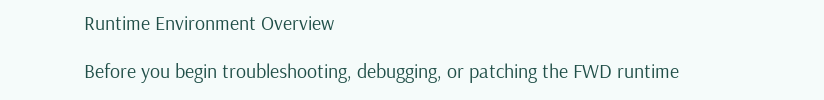Runtime Environment Overview

Before you begin troubleshooting, debugging, or patching the FWD runtime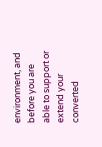environment, and before you are able to support or extend your converted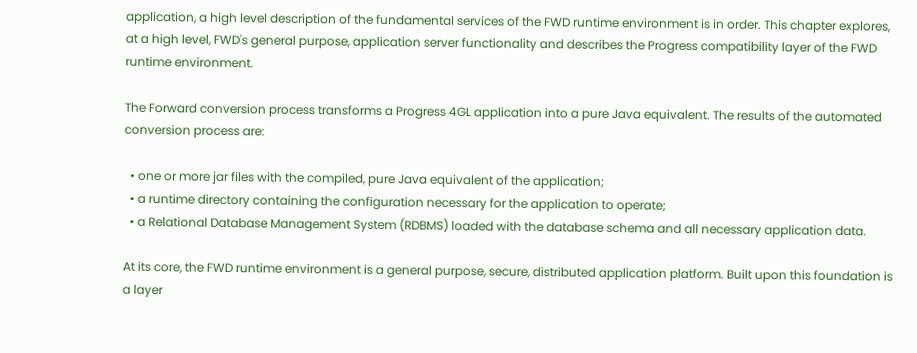application, a high level description of the fundamental services of the FWD runtime environment is in order. This chapter explores, at a high level, FWD's general purpose, application server functionality and describes the Progress compatibility layer of the FWD runtime environment.

The Forward conversion process transforms a Progress 4GL application into a pure Java equivalent. The results of the automated conversion process are:

  • one or more jar files with the compiled, pure Java equivalent of the application;
  • a runtime directory containing the configuration necessary for the application to operate;
  • a Relational Database Management System (RDBMS) loaded with the database schema and all necessary application data.

At its core, the FWD runtime environment is a general purpose, secure, distributed application platform. Built upon this foundation is a layer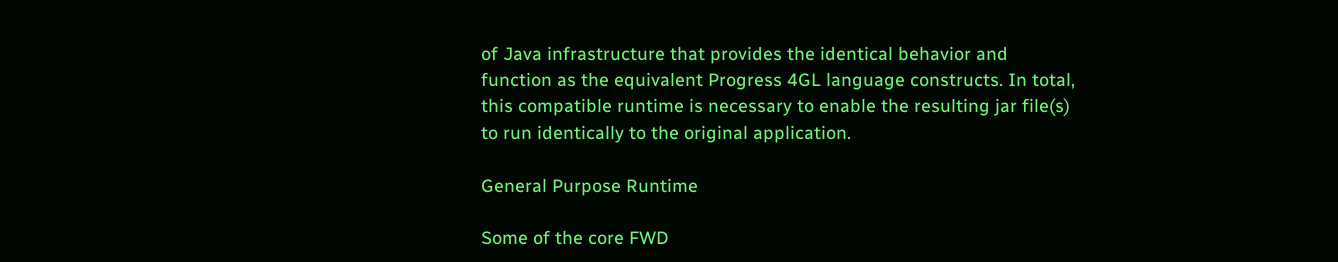of Java infrastructure that provides the identical behavior and function as the equivalent Progress 4GL language constructs. In total, this compatible runtime is necessary to enable the resulting jar file(s) to run identically to the original application.

General Purpose Runtime

Some of the core FWD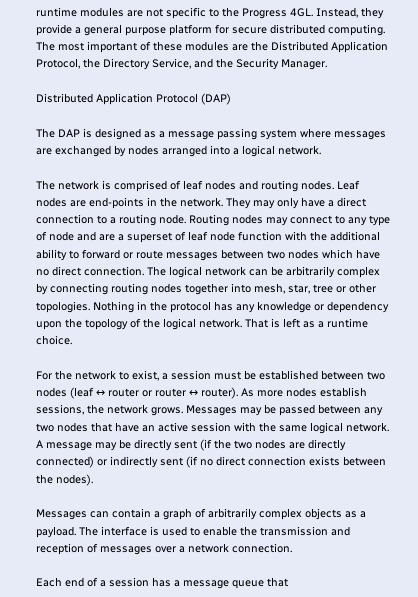runtime modules are not specific to the Progress 4GL. Instead, they provide a general purpose platform for secure distributed computing. The most important of these modules are the Distributed Application Protocol, the Directory Service, and the Security Manager.

Distributed Application Protocol (DAP)

The DAP is designed as a message passing system where messages are exchanged by nodes arranged into a logical network.

The network is comprised of leaf nodes and routing nodes. Leaf nodes are end-points in the network. They may only have a direct connection to a routing node. Routing nodes may connect to any type of node and are a superset of leaf node function with the additional ability to forward or route messages between two nodes which have no direct connection. The logical network can be arbitrarily complex by connecting routing nodes together into mesh, star, tree or other topologies. Nothing in the protocol has any knowledge or dependency upon the topology of the logical network. That is left as a runtime choice.

For the network to exist, a session must be established between two nodes (leaf ↔ router or router ↔ router). As more nodes establish sessions, the network grows. Messages may be passed between any two nodes that have an active session with the same logical network. A message may be directly sent (if the two nodes are directly connected) or indirectly sent (if no direct connection exists between the nodes).

Messages can contain a graph of arbitrarily complex objects as a payload. The interface is used to enable the transmission and reception of messages over a network connection.

Each end of a session has a message queue that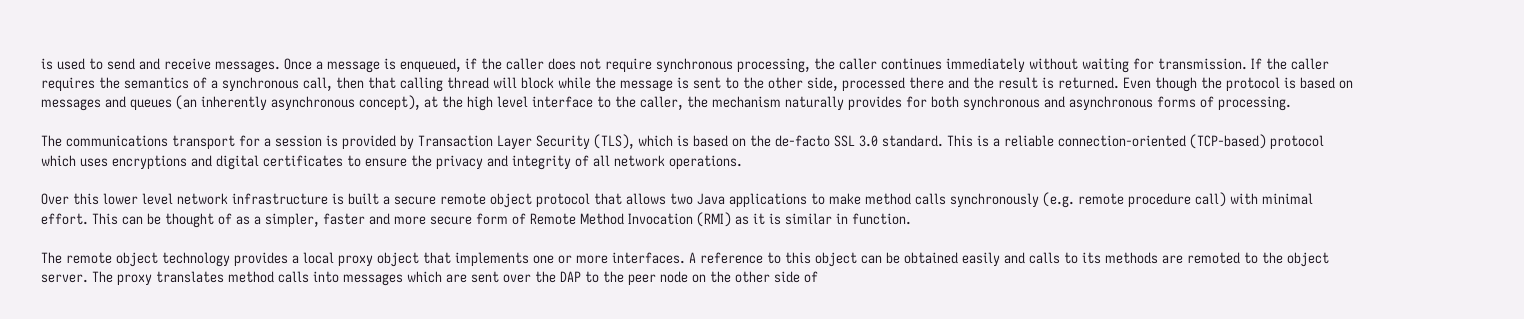is used to send and receive messages. Once a message is enqueued, if the caller does not require synchronous processing, the caller continues immediately without waiting for transmission. If the caller requires the semantics of a synchronous call, then that calling thread will block while the message is sent to the other side, processed there and the result is returned. Even though the protocol is based on messages and queues (an inherently asynchronous concept), at the high level interface to the caller, the mechanism naturally provides for both synchronous and asynchronous forms of processing.

The communications transport for a session is provided by Transaction Layer Security (TLS), which is based on the de-facto SSL 3.0 standard. This is a reliable connection-oriented (TCP-based) protocol which uses encryptions and digital certificates to ensure the privacy and integrity of all network operations.

Over this lower level network infrastructure is built a secure remote object protocol that allows two Java applications to make method calls synchronously (e.g. remote procedure call) with minimal effort. This can be thought of as a simpler, faster and more secure form of Remote Method Invocation (RMI) as it is similar in function.

The remote object technology provides a local proxy object that implements one or more interfaces. A reference to this object can be obtained easily and calls to its methods are remoted to the object server. The proxy translates method calls into messages which are sent over the DAP to the peer node on the other side of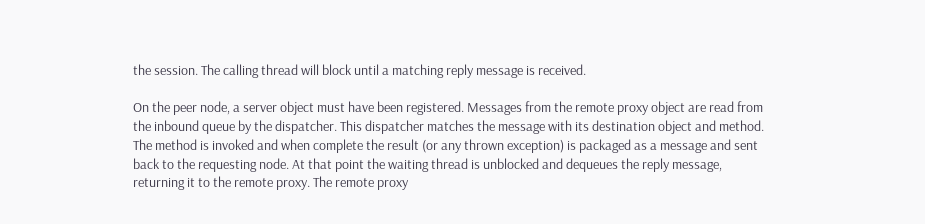the session. The calling thread will block until a matching reply message is received.

On the peer node, a server object must have been registered. Messages from the remote proxy object are read from the inbound queue by the dispatcher. This dispatcher matches the message with its destination object and method. The method is invoked and when complete the result (or any thrown exception) is packaged as a message and sent back to the requesting node. At that point the waiting thread is unblocked and dequeues the reply message, returning it to the remote proxy. The remote proxy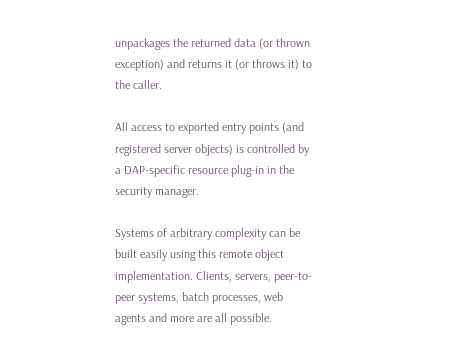unpackages the returned data (or thrown exception) and returns it (or throws it) to the caller.

All access to exported entry points (and registered server objects) is controlled by a DAP-specific resource plug-in in the security manager.

Systems of arbitrary complexity can be built easily using this remote object implementation. Clients, servers, peer-to-peer systems, batch processes, web agents and more are all possible.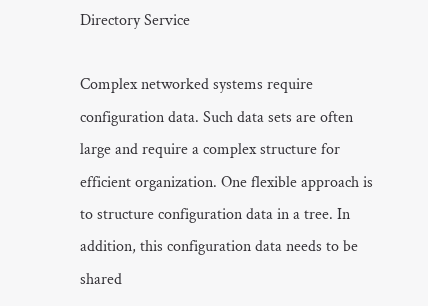Directory Service

Complex networked systems require configuration data. Such data sets are often large and require a complex structure for efficient organization. One flexible approach is to structure configuration data in a tree. In addition, this configuration data needs to be shared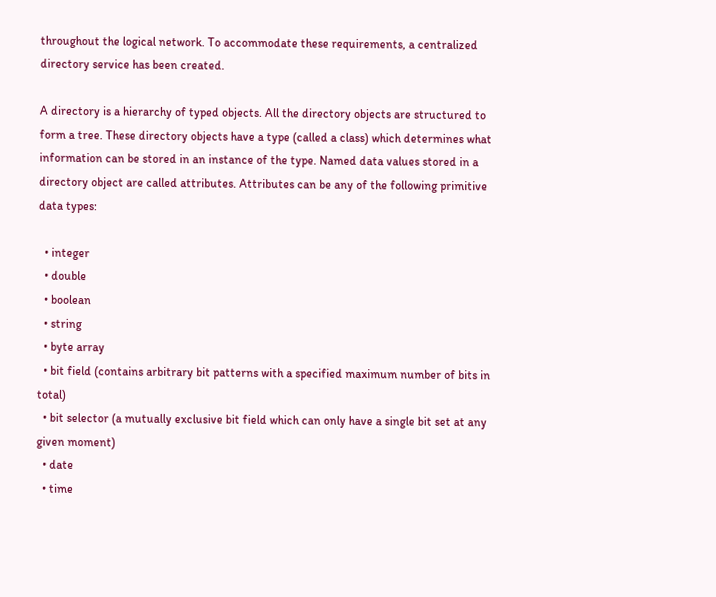throughout the logical network. To accommodate these requirements, a centralized directory service has been created.

A directory is a hierarchy of typed objects. All the directory objects are structured to form a tree. These directory objects have a type (called a class) which determines what information can be stored in an instance of the type. Named data values stored in a directory object are called attributes. Attributes can be any of the following primitive data types:

  • integer
  • double
  • boolean
  • string
  • byte array
  • bit field (contains arbitrary bit patterns with a specified maximum number of bits in total)
  • bit selector (a mutually exclusive bit field which can only have a single bit set at any given moment)
  • date
  • time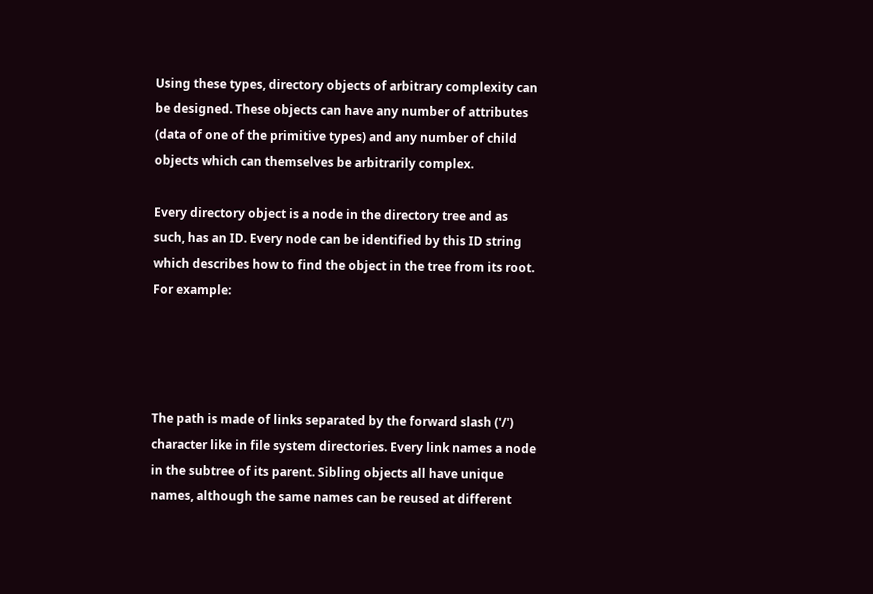Using these types, directory objects of arbitrary complexity can be designed. These objects can have any number of attributes (data of one of the primitive types) and any number of child objects which can themselves be arbitrarily complex.

Every directory object is a node in the directory tree and as such, has an ID. Every node can be identified by this ID string which describes how to find the object in the tree from its root. For example:




The path is made of links separated by the forward slash ('/') character like in file system directories. Every link names a node in the subtree of its parent. Sibling objects all have unique names, although the same names can be reused at different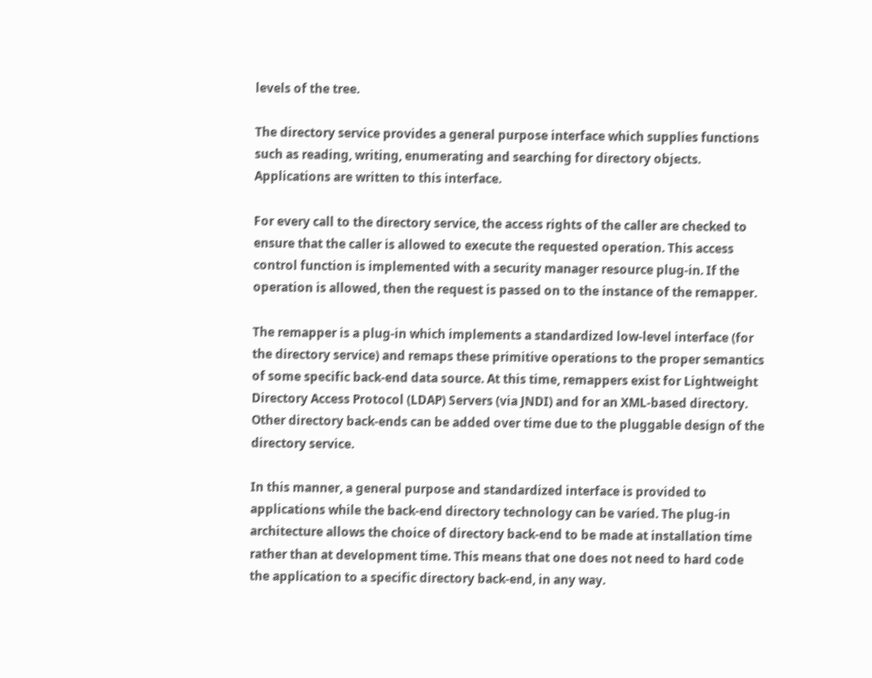levels of the tree.

The directory service provides a general purpose interface which supplies functions such as reading, writing, enumerating and searching for directory objects. Applications are written to this interface.

For every call to the directory service, the access rights of the caller are checked to ensure that the caller is allowed to execute the requested operation. This access control function is implemented with a security manager resource plug-in. If the operation is allowed, then the request is passed on to the instance of the remapper.

The remapper is a plug-in which implements a standardized low-level interface (for the directory service) and remaps these primitive operations to the proper semantics of some specific back-end data source. At this time, remappers exist for Lightweight Directory Access Protocol (LDAP) Servers (via JNDI) and for an XML-based directory. Other directory back-ends can be added over time due to the pluggable design of the directory service.

In this manner, a general purpose and standardized interface is provided to applications while the back-end directory technology can be varied. The plug-in architecture allows the choice of directory back-end to be made at installation time rather than at development time. This means that one does not need to hard code the application to a specific directory back-end, in any way.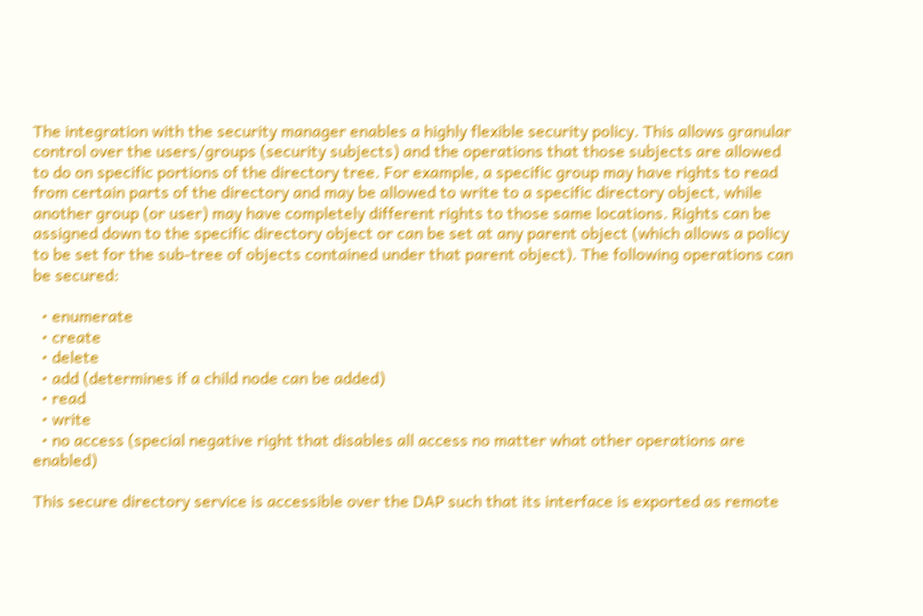The integration with the security manager enables a highly flexible security policy. This allows granular control over the users/groups (security subjects) and the operations that those subjects are allowed to do on specific portions of the directory tree. For example, a specific group may have rights to read from certain parts of the directory and may be allowed to write to a specific directory object, while another group (or user) may have completely different rights to those same locations. Rights can be assigned down to the specific directory object or can be set at any parent object (which allows a policy to be set for the sub-tree of objects contained under that parent object). The following operations can be secured:

  • enumerate
  • create
  • delete
  • add (determines if a child node can be added)
  • read
  • write
  • no access (special negative right that disables all access no matter what other operations are enabled)

This secure directory service is accessible over the DAP such that its interface is exported as remote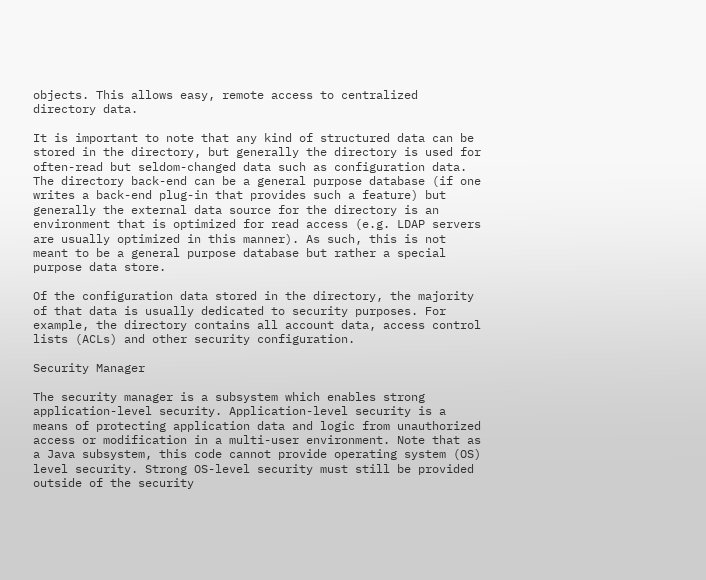objects. This allows easy, remote access to centralized directory data.

It is important to note that any kind of structured data can be stored in the directory, but generally the directory is used for often-read but seldom-changed data such as configuration data. The directory back-end can be a general purpose database (if one writes a back-end plug-in that provides such a feature) but generally the external data source for the directory is an environment that is optimized for read access (e.g. LDAP servers are usually optimized in this manner). As such, this is not meant to be a general purpose database but rather a special purpose data store.

Of the configuration data stored in the directory, the majority of that data is usually dedicated to security purposes. For example, the directory contains all account data, access control lists (ACLs) and other security configuration.

Security Manager

The security manager is a subsystem which enables strong application-level security. Application-level security is a means of protecting application data and logic from unauthorized access or modification in a multi-user environment. Note that as a Java subsystem, this code cannot provide operating system (OS) level security. Strong OS-level security must still be provided outside of the security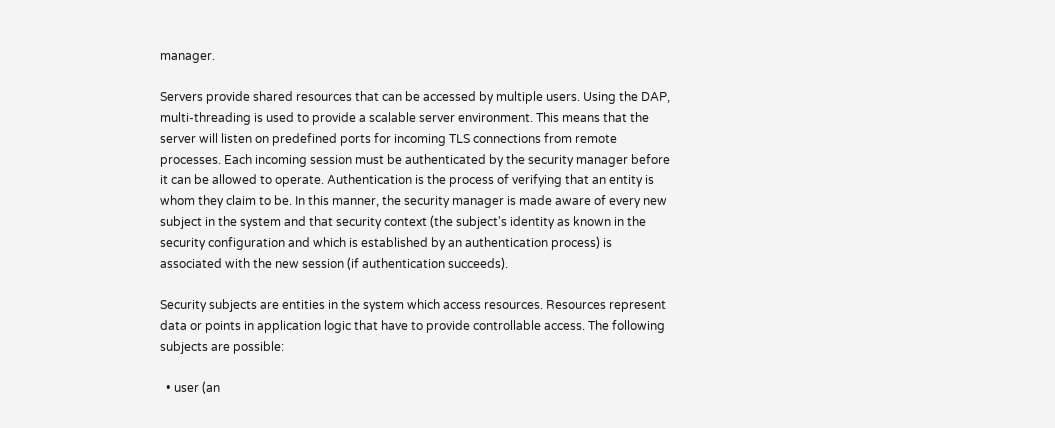manager.

Servers provide shared resources that can be accessed by multiple users. Using the DAP, multi-threading is used to provide a scalable server environment. This means that the server will listen on predefined ports for incoming TLS connections from remote processes. Each incoming session must be authenticated by the security manager before it can be allowed to operate. Authentication is the process of verifying that an entity is whom they claim to be. In this manner, the security manager is made aware of every new subject in the system and that security context (the subject's identity as known in the security configuration and which is established by an authentication process) is associated with the new session (if authentication succeeds).

Security subjects are entities in the system which access resources. Resources represent data or points in application logic that have to provide controllable access. The following subjects are possible:

  • user (an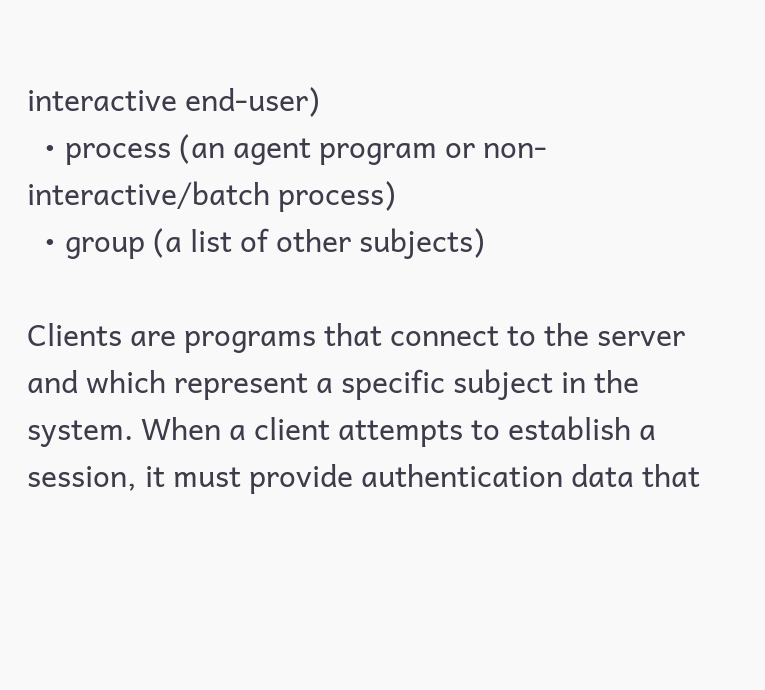interactive end-user)
  • process (an agent program or non-interactive/batch process)
  • group (a list of other subjects)

Clients are programs that connect to the server and which represent a specific subject in the system. When a client attempts to establish a session, it must provide authentication data that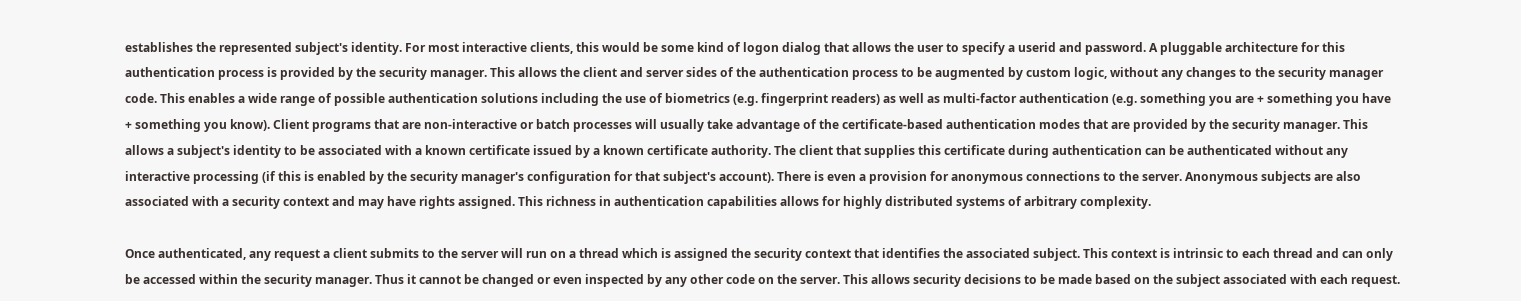establishes the represented subject's identity. For most interactive clients, this would be some kind of logon dialog that allows the user to specify a userid and password. A pluggable architecture for this authentication process is provided by the security manager. This allows the client and server sides of the authentication process to be augmented by custom logic, without any changes to the security manager code. This enables a wide range of possible authentication solutions including the use of biometrics (e.g. fingerprint readers) as well as multi-factor authentication (e.g. something you are + something you have + something you know). Client programs that are non-interactive or batch processes will usually take advantage of the certificate-based authentication modes that are provided by the security manager. This allows a subject's identity to be associated with a known certificate issued by a known certificate authority. The client that supplies this certificate during authentication can be authenticated without any interactive processing (if this is enabled by the security manager's configuration for that subject's account). There is even a provision for anonymous connections to the server. Anonymous subjects are also associated with a security context and may have rights assigned. This richness in authentication capabilities allows for highly distributed systems of arbitrary complexity.

Once authenticated, any request a client submits to the server will run on a thread which is assigned the security context that identifies the associated subject. This context is intrinsic to each thread and can only be accessed within the security manager. Thus it cannot be changed or even inspected by any other code on the server. This allows security decisions to be made based on the subject associated with each request.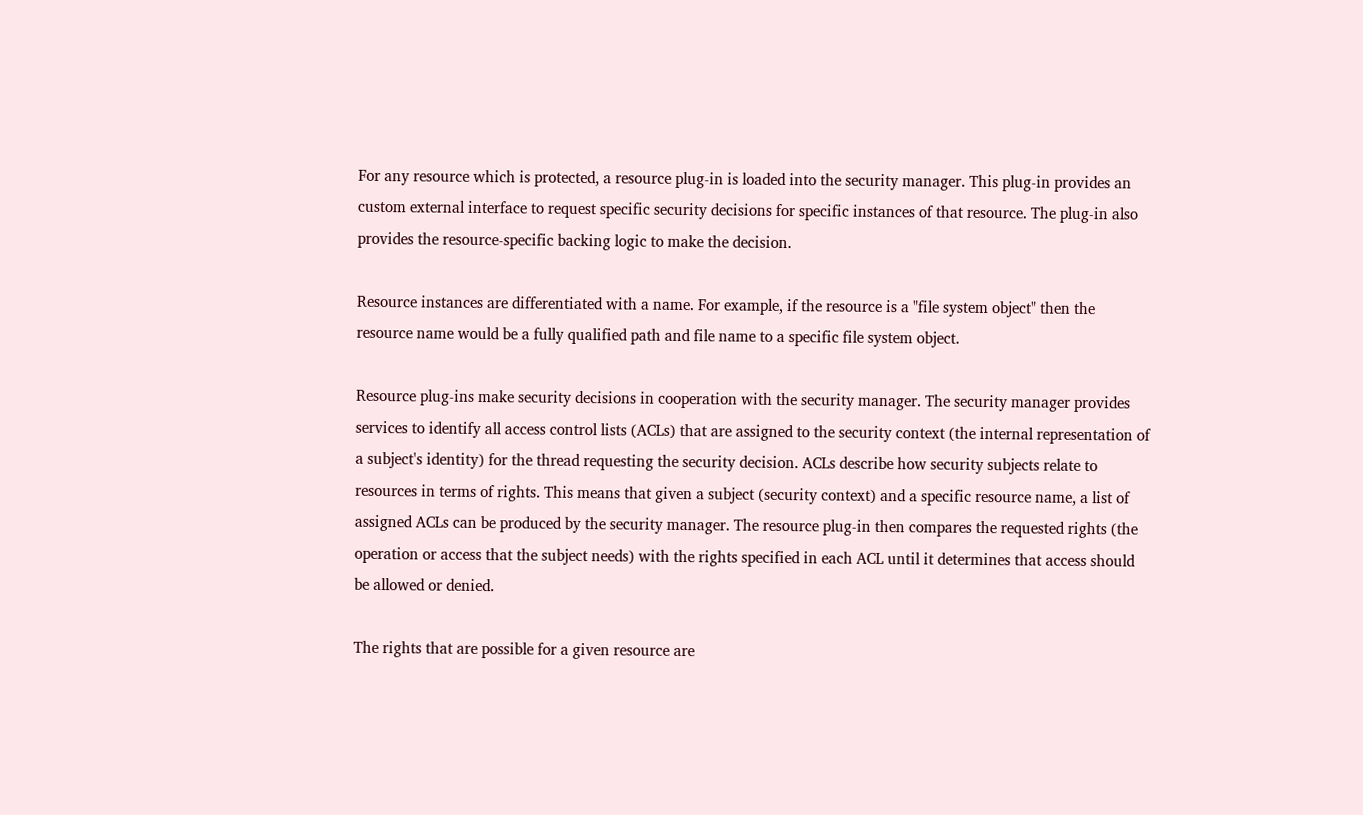For any resource which is protected, a resource plug-in is loaded into the security manager. This plug-in provides an custom external interface to request specific security decisions for specific instances of that resource. The plug-in also provides the resource-specific backing logic to make the decision.

Resource instances are differentiated with a name. For example, if the resource is a "file system object" then the resource name would be a fully qualified path and file name to a specific file system object.

Resource plug-ins make security decisions in cooperation with the security manager. The security manager provides services to identify all access control lists (ACLs) that are assigned to the security context (the internal representation of a subject's identity) for the thread requesting the security decision. ACLs describe how security subjects relate to resources in terms of rights. This means that given a subject (security context) and a specific resource name, a list of assigned ACLs can be produced by the security manager. The resource plug-in then compares the requested rights (the operation or access that the subject needs) with the rights specified in each ACL until it determines that access should be allowed or denied.

The rights that are possible for a given resource are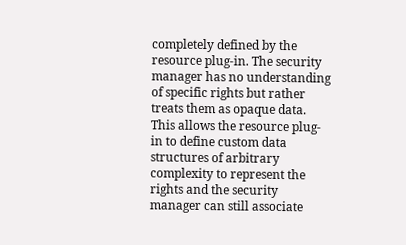completely defined by the resource plug-in. The security manager has no understanding of specific rights but rather treats them as opaque data. This allows the resource plug-in to define custom data structures of arbitrary complexity to represent the rights and the security manager can still associate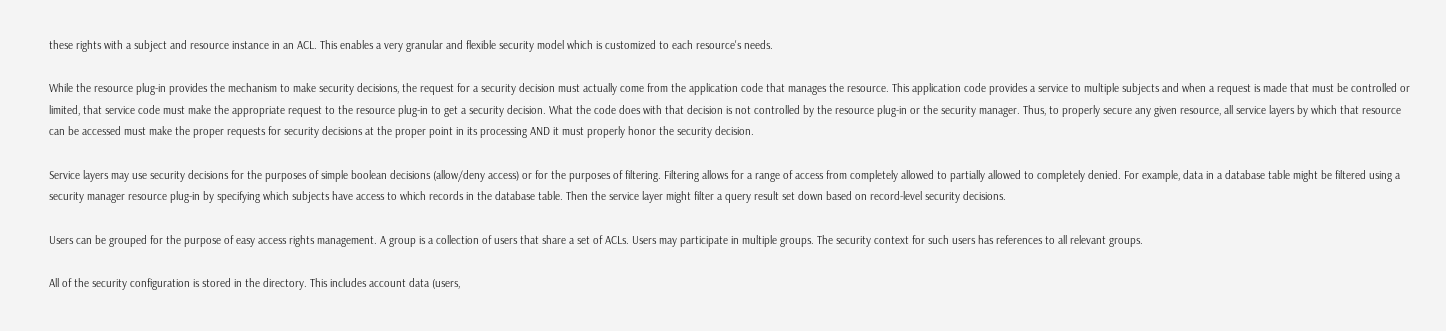these rights with a subject and resource instance in an ACL. This enables a very granular and flexible security model which is customized to each resource's needs.

While the resource plug-in provides the mechanism to make security decisions, the request for a security decision must actually come from the application code that manages the resource. This application code provides a service to multiple subjects and when a request is made that must be controlled or limited, that service code must make the appropriate request to the resource plug-in to get a security decision. What the code does with that decision is not controlled by the resource plug-in or the security manager. Thus, to properly secure any given resource, all service layers by which that resource can be accessed must make the proper requests for security decisions at the proper point in its processing AND it must properly honor the security decision.

Service layers may use security decisions for the purposes of simple boolean decisions (allow/deny access) or for the purposes of filtering. Filtering allows for a range of access from completely allowed to partially allowed to completely denied. For example, data in a database table might be filtered using a security manager resource plug-in by specifying which subjects have access to which records in the database table. Then the service layer might filter a query result set down based on record-level security decisions.

Users can be grouped for the purpose of easy access rights management. A group is a collection of users that share a set of ACLs. Users may participate in multiple groups. The security context for such users has references to all relevant groups.

All of the security configuration is stored in the directory. This includes account data (users,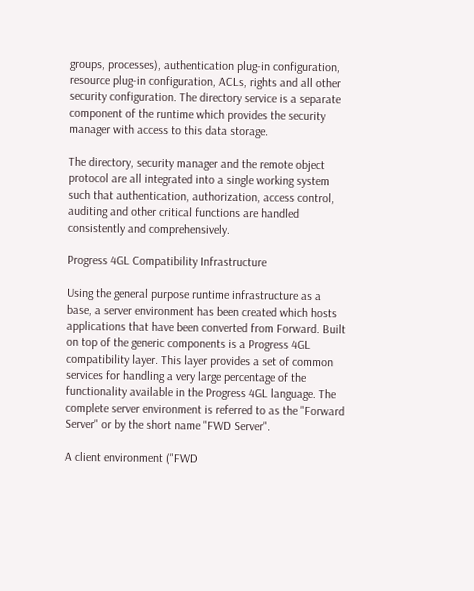groups, processes), authentication plug-in configuration, resource plug-in configuration, ACLs, rights and all other security configuration. The directory service is a separate component of the runtime which provides the security manager with access to this data storage.

The directory, security manager and the remote object protocol are all integrated into a single working system such that authentication, authorization, access control, auditing and other critical functions are handled consistently and comprehensively.

Progress 4GL Compatibility Infrastructure

Using the general purpose runtime infrastructure as a base, a server environment has been created which hosts applications that have been converted from Forward. Built on top of the generic components is a Progress 4GL compatibility layer. This layer provides a set of common services for handling a very large percentage of the functionality available in the Progress 4GL language. The complete server environment is referred to as the "Forward Server" or by the short name "FWD Server".

A client environment ("FWD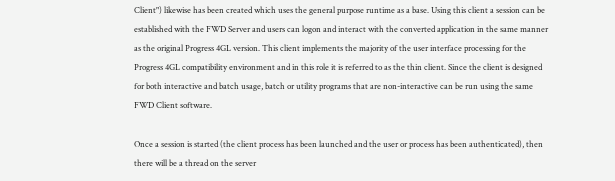Client") likewise has been created which uses the general purpose runtime as a base. Using this client a session can be established with the FWD Server and users can logon and interact with the converted application in the same manner as the original Progress 4GL version. This client implements the majority of the user interface processing for the Progress 4GL compatibility environment and in this role it is referred to as the thin client. Since the client is designed for both interactive and batch usage, batch or utility programs that are non-interactive can be run using the same FWD Client software.

Once a session is started (the client process has been launched and the user or process has been authenticated), then there will be a thread on the server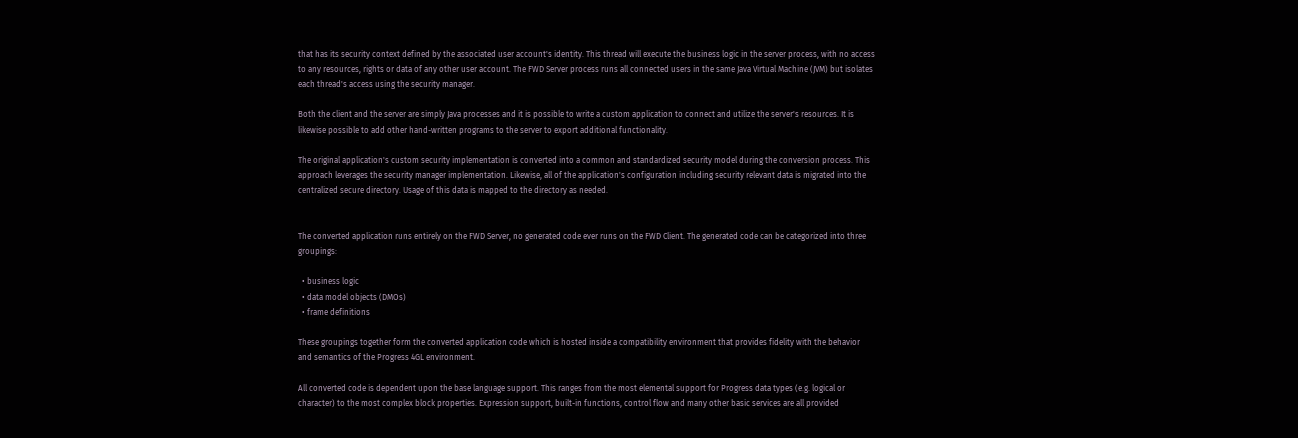that has its security context defined by the associated user account's identity. This thread will execute the business logic in the server process, with no access to any resources, rights or data of any other user account. The FWD Server process runs all connected users in the same Java Virtual Machine (JVM) but isolates each thread's access using the security manager.

Both the client and the server are simply Java processes and it is possible to write a custom application to connect and utilize the server's resources. It is likewise possible to add other hand-written programs to the server to export additional functionality.

The original application's custom security implementation is converted into a common and standardized security model during the conversion process. This approach leverages the security manager implementation. Likewise, all of the application's configuration including security relevant data is migrated into the centralized secure directory. Usage of this data is mapped to the directory as needed.


The converted application runs entirely on the FWD Server, no generated code ever runs on the FWD Client. The generated code can be categorized into three groupings:

  • business logic
  • data model objects (DMOs)
  • frame definitions

These groupings together form the converted application code which is hosted inside a compatibility environment that provides fidelity with the behavior and semantics of the Progress 4GL environment.

All converted code is dependent upon the base language support. This ranges from the most elemental support for Progress data types (e.g. logical or character) to the most complex block properties. Expression support, built-in functions, control flow and many other basic services are all provided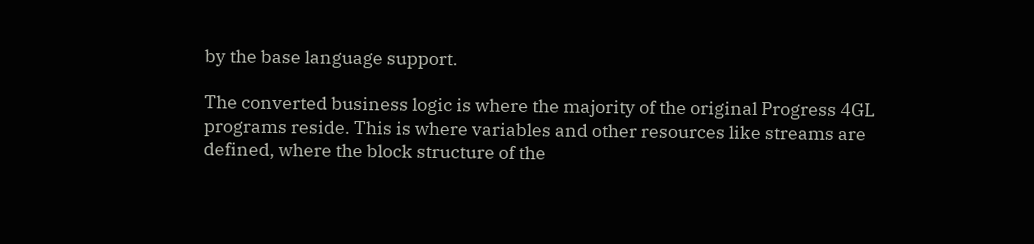by the base language support.

The converted business logic is where the majority of the original Progress 4GL programs reside. This is where variables and other resources like streams are defined, where the block structure of the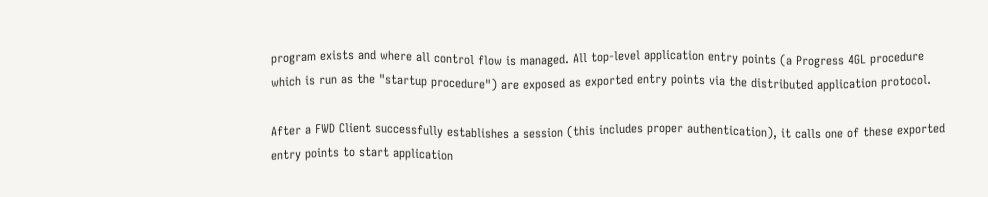program exists and where all control flow is managed. All top-level application entry points (a Progress 4GL procedure which is run as the "startup procedure") are exposed as exported entry points via the distributed application protocol.

After a FWD Client successfully establishes a session (this includes proper authentication), it calls one of these exported entry points to start application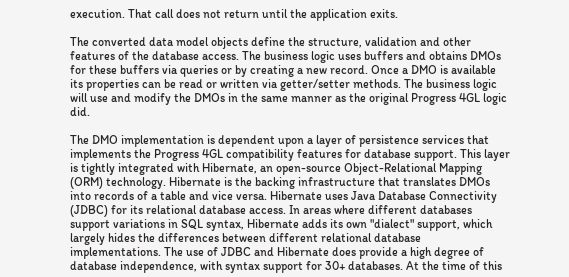execution. That call does not return until the application exits.

The converted data model objects define the structure, validation and other features of the database access. The business logic uses buffers and obtains DMOs for these buffers via queries or by creating a new record. Once a DMO is available its properties can be read or written via getter/setter methods. The business logic will use and modify the DMOs in the same manner as the original Progress 4GL logic did.

The DMO implementation is dependent upon a layer of persistence services that implements the Progress 4GL compatibility features for database support. This layer is tightly integrated with Hibernate, an open-source Object-Relational Mapping (ORM) technology. Hibernate is the backing infrastructure that translates DMOs into records of a table and vice versa. Hibernate uses Java Database Connectivity (JDBC) for its relational database access. In areas where different databases support variations in SQL syntax, Hibernate adds its own "dialect" support, which largely hides the differences between different relational database implementations. The use of JDBC and Hibernate does provide a high degree of database independence, with syntax support for 30+ databases. At the time of this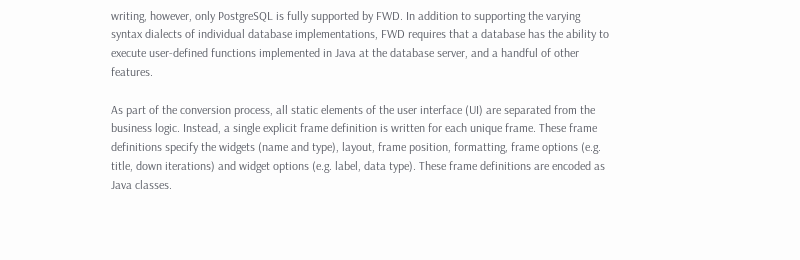writing, however, only PostgreSQL is fully supported by FWD. In addition to supporting the varying syntax dialects of individual database implementations, FWD requires that a database has the ability to execute user-defined functions implemented in Java at the database server, and a handful of other features.

As part of the conversion process, all static elements of the user interface (UI) are separated from the business logic. Instead, a single explicit frame definition is written for each unique frame. These frame definitions specify the widgets (name and type), layout, frame position, formatting, frame options (e.g. title, down iterations) and widget options (e.g. label, data type). These frame definitions are encoded as Java classes.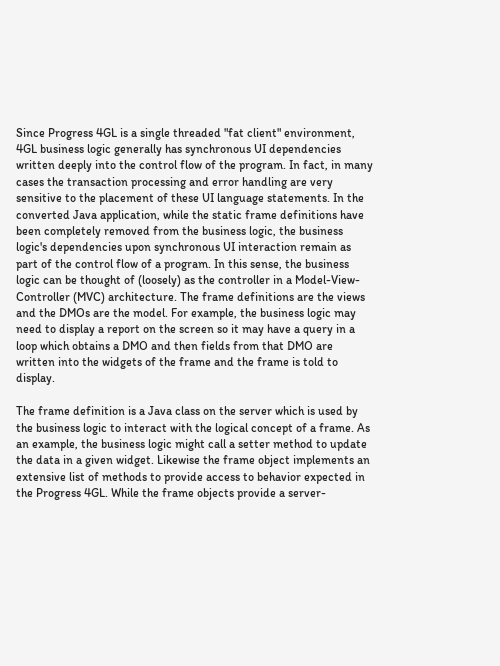Since Progress 4GL is a single threaded "fat client" environment, 4GL business logic generally has synchronous UI dependencies written deeply into the control flow of the program. In fact, in many cases the transaction processing and error handling are very sensitive to the placement of these UI language statements. In the converted Java application, while the static frame definitions have been completely removed from the business logic, the business logic's dependencies upon synchronous UI interaction remain as part of the control flow of a program. In this sense, the business logic can be thought of (loosely) as the controller in a Model-View-Controller (MVC) architecture. The frame definitions are the views and the DMOs are the model. For example, the business logic may need to display a report on the screen so it may have a query in a loop which obtains a DMO and then fields from that DMO are written into the widgets of the frame and the frame is told to display.

The frame definition is a Java class on the server which is used by the business logic to interact with the logical concept of a frame. As an example, the business logic might call a setter method to update the data in a given widget. Likewise the frame object implements an extensive list of methods to provide access to behavior expected in the Progress 4GL. While the frame objects provide a server-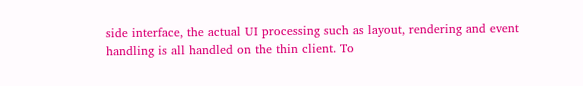side interface, the actual UI processing such as layout, rendering and event handling is all handled on the thin client. To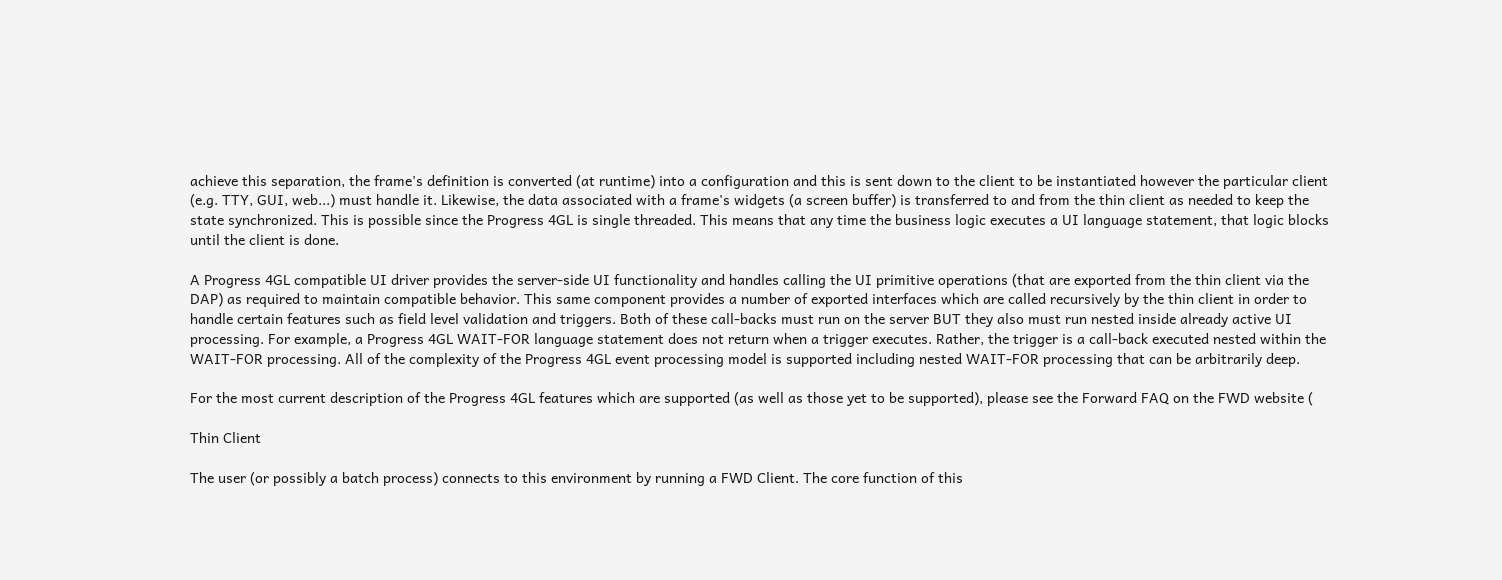achieve this separation, the frame's definition is converted (at runtime) into a configuration and this is sent down to the client to be instantiated however the particular client (e.g. TTY, GUI, web...) must handle it. Likewise, the data associated with a frame's widgets (a screen buffer) is transferred to and from the thin client as needed to keep the state synchronized. This is possible since the Progress 4GL is single threaded. This means that any time the business logic executes a UI language statement, that logic blocks until the client is done.

A Progress 4GL compatible UI driver provides the server-side UI functionality and handles calling the UI primitive operations (that are exported from the thin client via the DAP) as required to maintain compatible behavior. This same component provides a number of exported interfaces which are called recursively by the thin client in order to handle certain features such as field level validation and triggers. Both of these call-backs must run on the server BUT they also must run nested inside already active UI processing. For example, a Progress 4GL WAIT-FOR language statement does not return when a trigger executes. Rather, the trigger is a call-back executed nested within the WAIT-FOR processing. All of the complexity of the Progress 4GL event processing model is supported including nested WAIT-FOR processing that can be arbitrarily deep.

For the most current description of the Progress 4GL features which are supported (as well as those yet to be supported), please see the Forward FAQ on the FWD website (

Thin Client

The user (or possibly a batch process) connects to this environment by running a FWD Client. The core function of this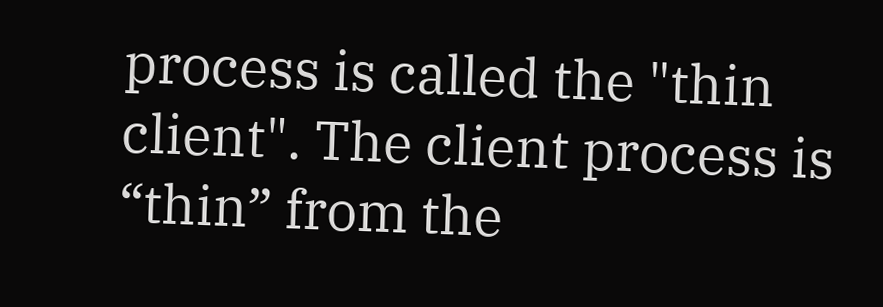process is called the "thin client". The client process is “thin” from the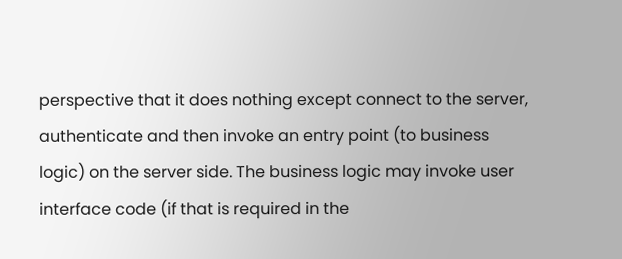perspective that it does nothing except connect to the server, authenticate and then invoke an entry point (to business logic) on the server side. The business logic may invoke user interface code (if that is required in the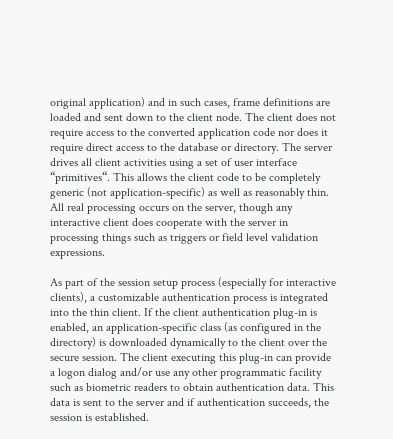original application) and in such cases, frame definitions are loaded and sent down to the client node. The client does not require access to the converted application code nor does it require direct access to the database or directory. The server drives all client activities using a set of user interface “primitives“. This allows the client code to be completely generic (not application-specific) as well as reasonably thin. All real processing occurs on the server, though any interactive client does cooperate with the server in processing things such as triggers or field level validation expressions.

As part of the session setup process (especially for interactive clients), a customizable authentication process is integrated into the thin client. If the client authentication plug-in is enabled, an application-specific class (as configured in the directory) is downloaded dynamically to the client over the secure session. The client executing this plug-in can provide a logon dialog and/or use any other programmatic facility such as biometric readers to obtain authentication data. This data is sent to the server and if authentication succeeds, the session is established.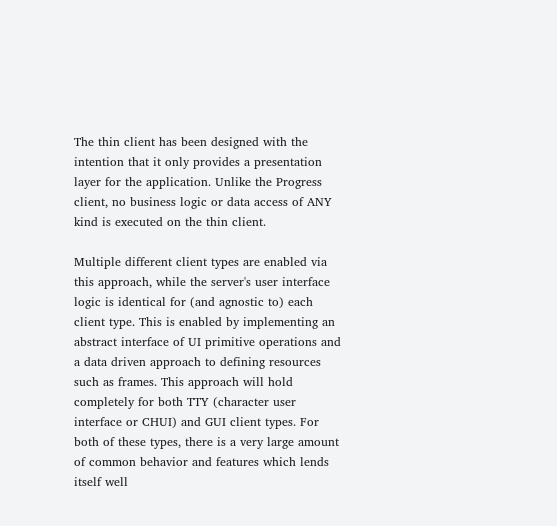The thin client has been designed with the intention that it only provides a presentation layer for the application. Unlike the Progress client, no business logic or data access of ANY kind is executed on the thin client.

Multiple different client types are enabled via this approach, while the server's user interface logic is identical for (and agnostic to) each client type. This is enabled by implementing an abstract interface of UI primitive operations and a data driven approach to defining resources such as frames. This approach will hold completely for both TTY (character user interface or CHUI) and GUI client types. For both of these types, there is a very large amount of common behavior and features which lends itself well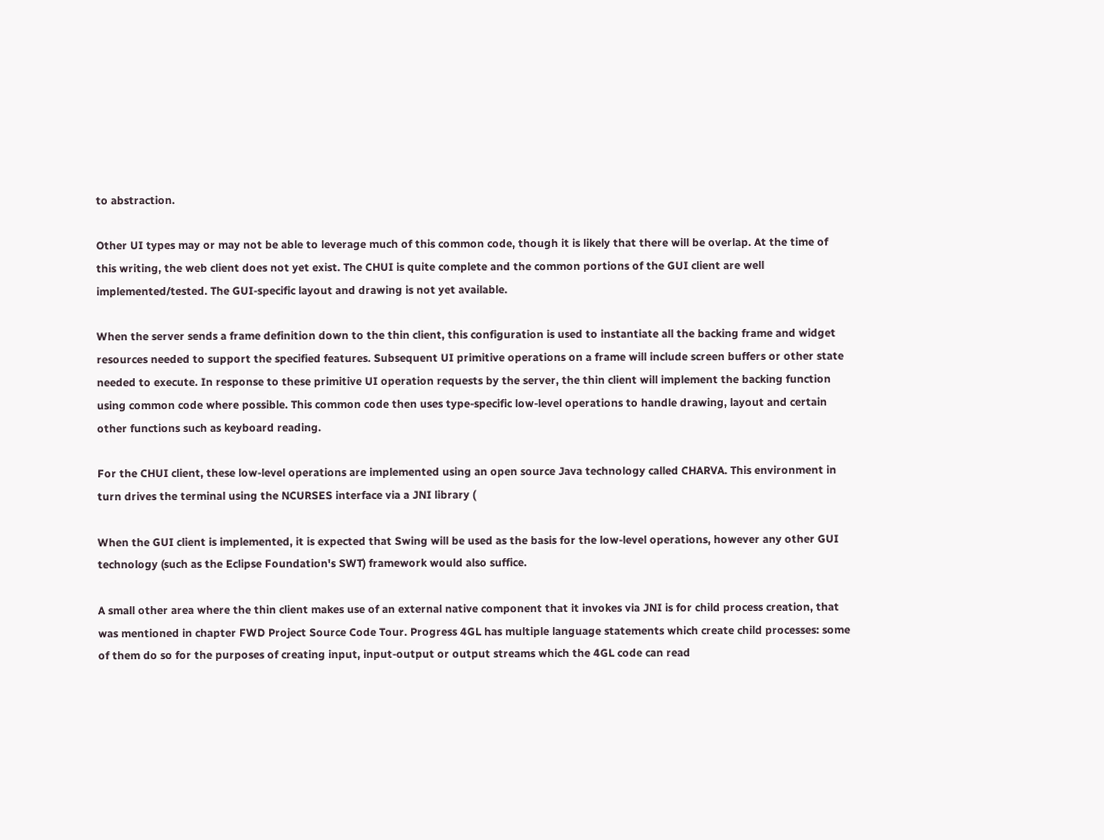to abstraction.

Other UI types may or may not be able to leverage much of this common code, though it is likely that there will be overlap. At the time of this writing, the web client does not yet exist. The CHUI is quite complete and the common portions of the GUI client are well implemented/tested. The GUI-specific layout and drawing is not yet available.

When the server sends a frame definition down to the thin client, this configuration is used to instantiate all the backing frame and widget resources needed to support the specified features. Subsequent UI primitive operations on a frame will include screen buffers or other state needed to execute. In response to these primitive UI operation requests by the server, the thin client will implement the backing function using common code where possible. This common code then uses type-specific low-level operations to handle drawing, layout and certain other functions such as keyboard reading.

For the CHUI client, these low-level operations are implemented using an open source Java technology called CHARVA. This environment in turn drives the terminal using the NCURSES interface via a JNI library (

When the GUI client is implemented, it is expected that Swing will be used as the basis for the low-level operations, however any other GUI technology (such as the Eclipse Foundation's SWT) framework would also suffice.

A small other area where the thin client makes use of an external native component that it invokes via JNI is for child process creation, that was mentioned in chapter FWD Project Source Code Tour. Progress 4GL has multiple language statements which create child processes: some of them do so for the purposes of creating input, input-output or output streams which the 4GL code can read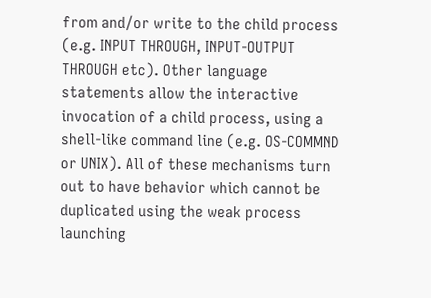from and/or write to the child process (e.g. INPUT THROUGH, INPUT-OUTPUT THROUGH etc). Other language statements allow the interactive invocation of a child process, using a shell-like command line (e.g. OS-COMMND or UNIX). All of these mechanisms turn out to have behavior which cannot be duplicated using the weak process launching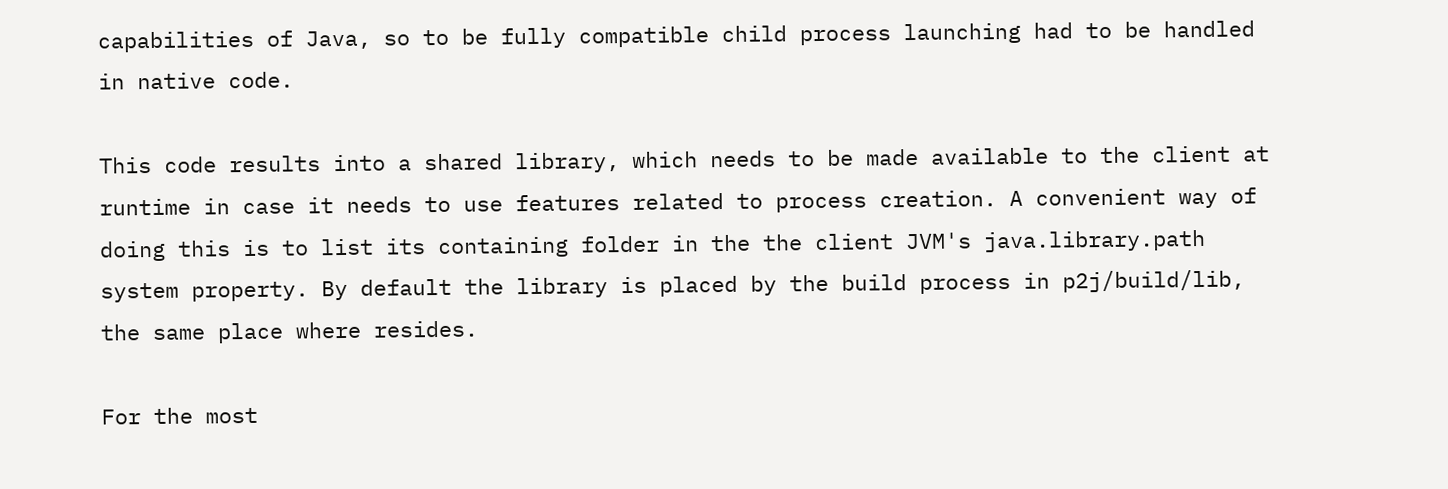capabilities of Java, so to be fully compatible child process launching had to be handled in native code.

This code results into a shared library, which needs to be made available to the client at runtime in case it needs to use features related to process creation. A convenient way of doing this is to list its containing folder in the the client JVM's java.library.path system property. By default the library is placed by the build process in p2j/build/lib, the same place where resides.

For the most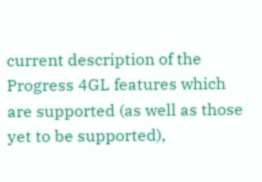current description of the Progress 4GL features which are supported (as well as those yet to be supported),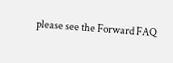please see the Forward FAQ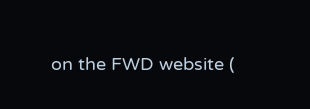on the FWD website (